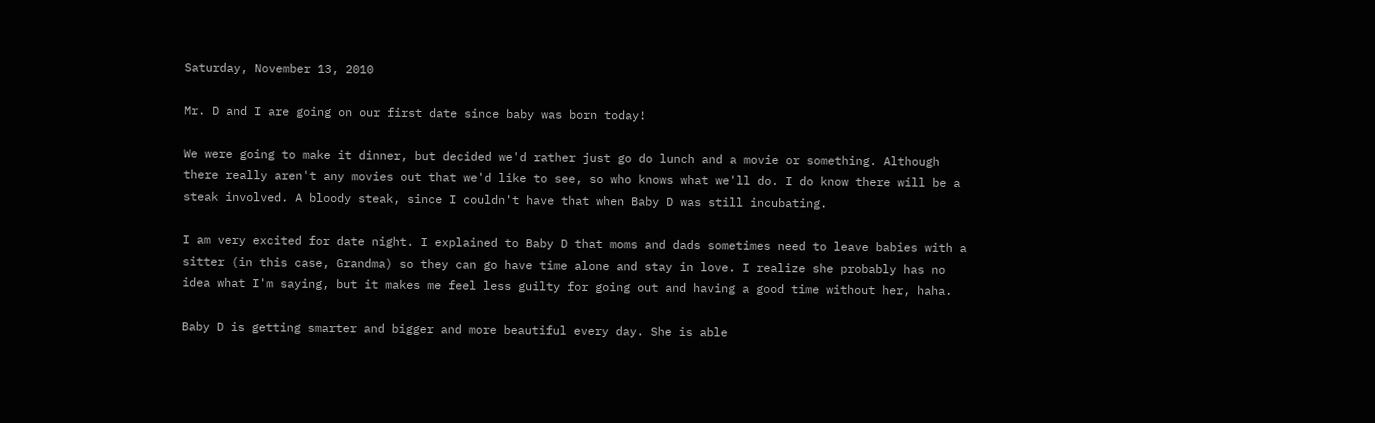Saturday, November 13, 2010

Mr. D and I are going on our first date since baby was born today!

We were going to make it dinner, but decided we'd rather just go do lunch and a movie or something. Although there really aren't any movies out that we'd like to see, so who knows what we'll do. I do know there will be a steak involved. A bloody steak, since I couldn't have that when Baby D was still incubating.

I am very excited for date night. I explained to Baby D that moms and dads sometimes need to leave babies with a sitter (in this case, Grandma) so they can go have time alone and stay in love. I realize she probably has no idea what I'm saying, but it makes me feel less guilty for going out and having a good time without her, haha.

Baby D is getting smarter and bigger and more beautiful every day. She is able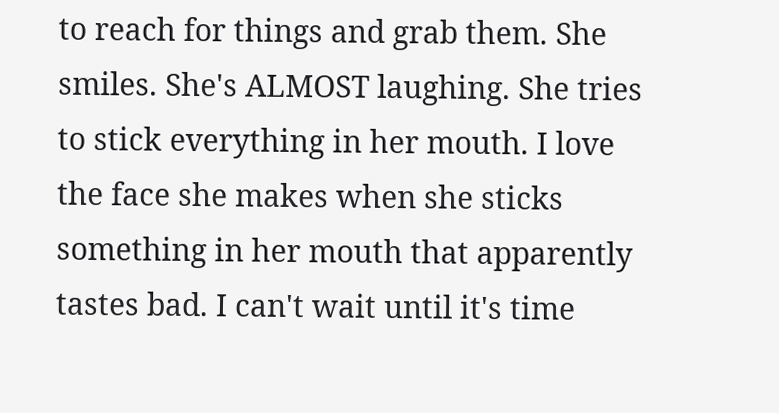to reach for things and grab them. She smiles. She's ALMOST laughing. She tries to stick everything in her mouth. I love the face she makes when she sticks something in her mouth that apparently tastes bad. I can't wait until it's time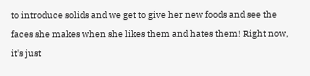to introduce solids and we get to give her new foods and see the faces she makes when she likes them and hates them! Right now, it's just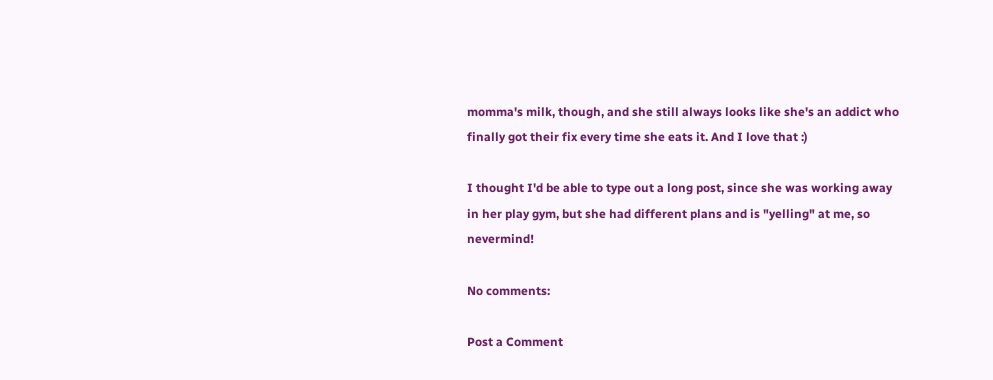momma's milk, though, and she still always looks like she's an addict who finally got their fix every time she eats it. And I love that :)

I thought I'd be able to type out a long post, since she was working away in her play gym, but she had different plans and is "yelling" at me, so nevermind!

No comments:

Post a Comment